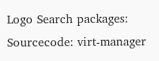Logo Search packages:
Sourcecode: virt-manager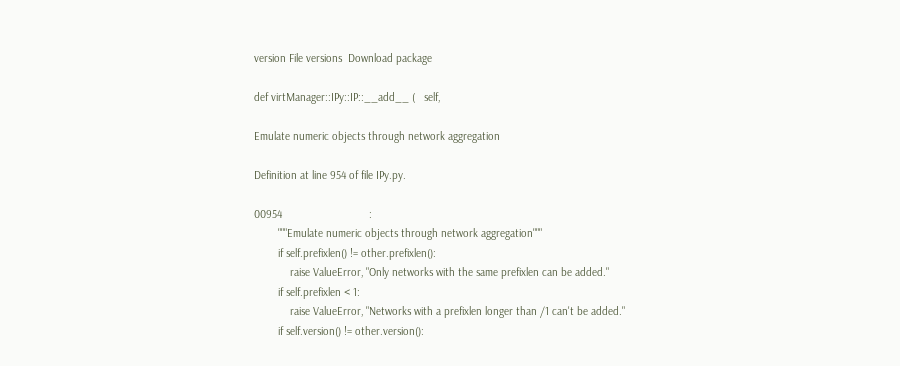version File versions  Download package

def virtManager::IPy::IP::__add__ (   self,

Emulate numeric objects through network aggregation

Definition at line 954 of file IPy.py.

00954                             :
        """Emulate numeric objects through network aggregation"""
        if self.prefixlen() != other.prefixlen():
            raise ValueError, "Only networks with the same prefixlen can be added."
        if self.prefixlen < 1:
            raise ValueError, "Networks with a prefixlen longer than /1 can't be added."
        if self.version() != other.version():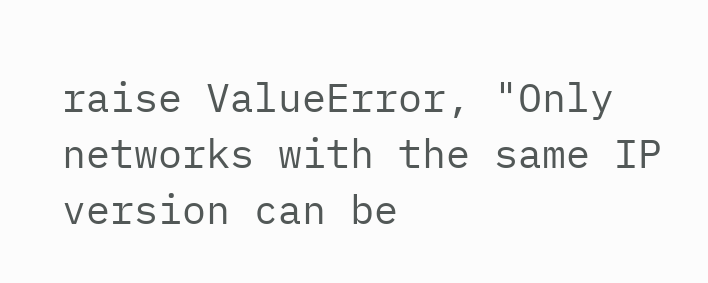raise ValueError, "Only networks with the same IP version can be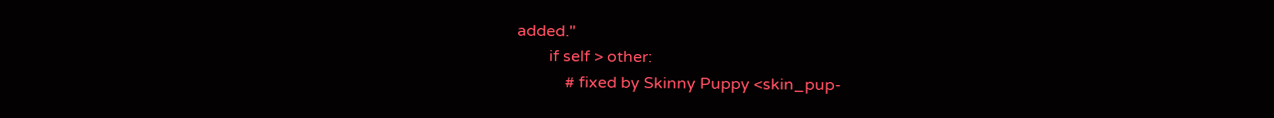added."
        if self > other:
            # fixed by Skinny Puppy <skin_pup-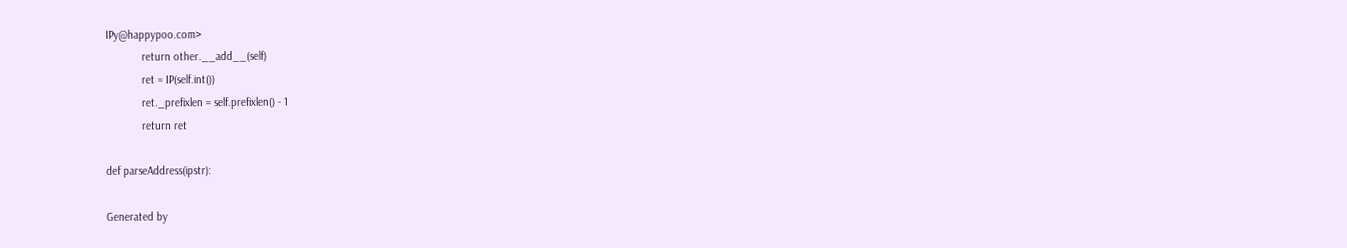IPy@happypoo.com>
            return other.__add__(self)
            ret = IP(self.int())
            ret._prefixlen = self.prefixlen() - 1
            return ret

def parseAddress(ipstr):

Generated by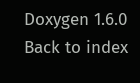Doxygen 1.6.0   Back to index